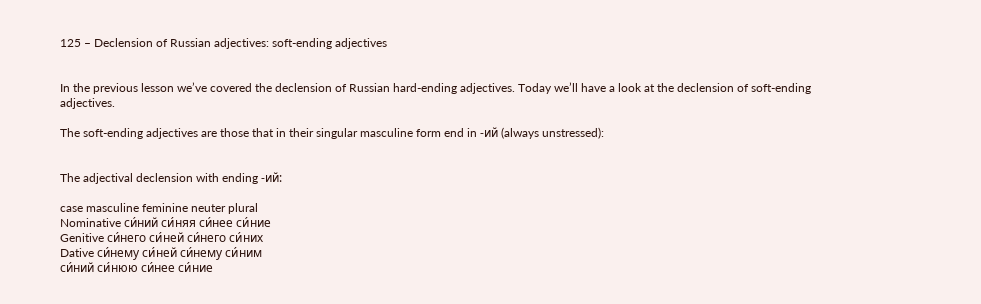125 – Declension of Russian adjectives: soft-ending adjectives


In the previous lesson we’ve covered the declension of Russian hard-ending adjectives. Today we’ll have a look at the declension of soft-ending adjectives.

The soft-ending adjectives are those that in their singular masculine form end in -ий (always unstressed):


The adjectival declension with ending -ий:

case masculine feminine neuter plural
Nominative си́ний си́няя си́нее си́ние
Genitive си́него си́ней си́него си́них
Dative си́нему си́ней си́нему си́ним
си́ний си́нюю си́нее си́ние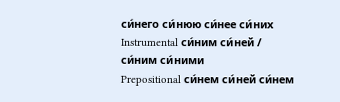си́него си́нюю си́нее си́них
Instrumental си́ним си́ней /
си́ним си́ними
Prepositional си́нем си́ней си́нем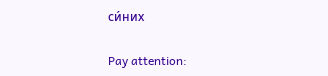си́них

Pay attention: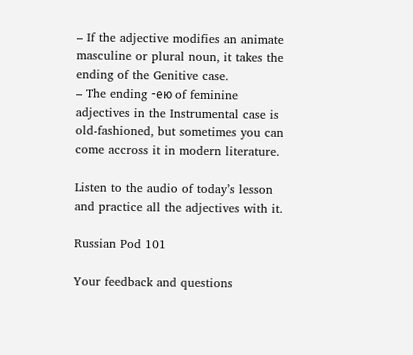– If the adjective modifies an animate masculine or plural noun, it takes the ending of the Genitive case.
– The ending -ею of feminine adjectives in the Instrumental case is old-fashioned, but sometimes you can come accross it in modern literature.

Listen to the audio of today’s lesson and practice all the adjectives with it.

Russian Pod 101

Your feedback and questions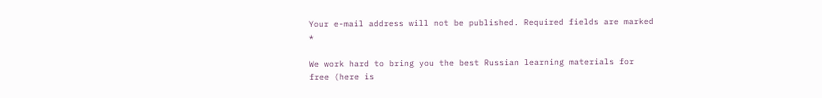Your e-mail address will not be published. Required fields are marked *

We work hard to bring you the best Russian learning materials for free (here is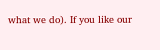what we do). If you like our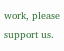work, please support us.